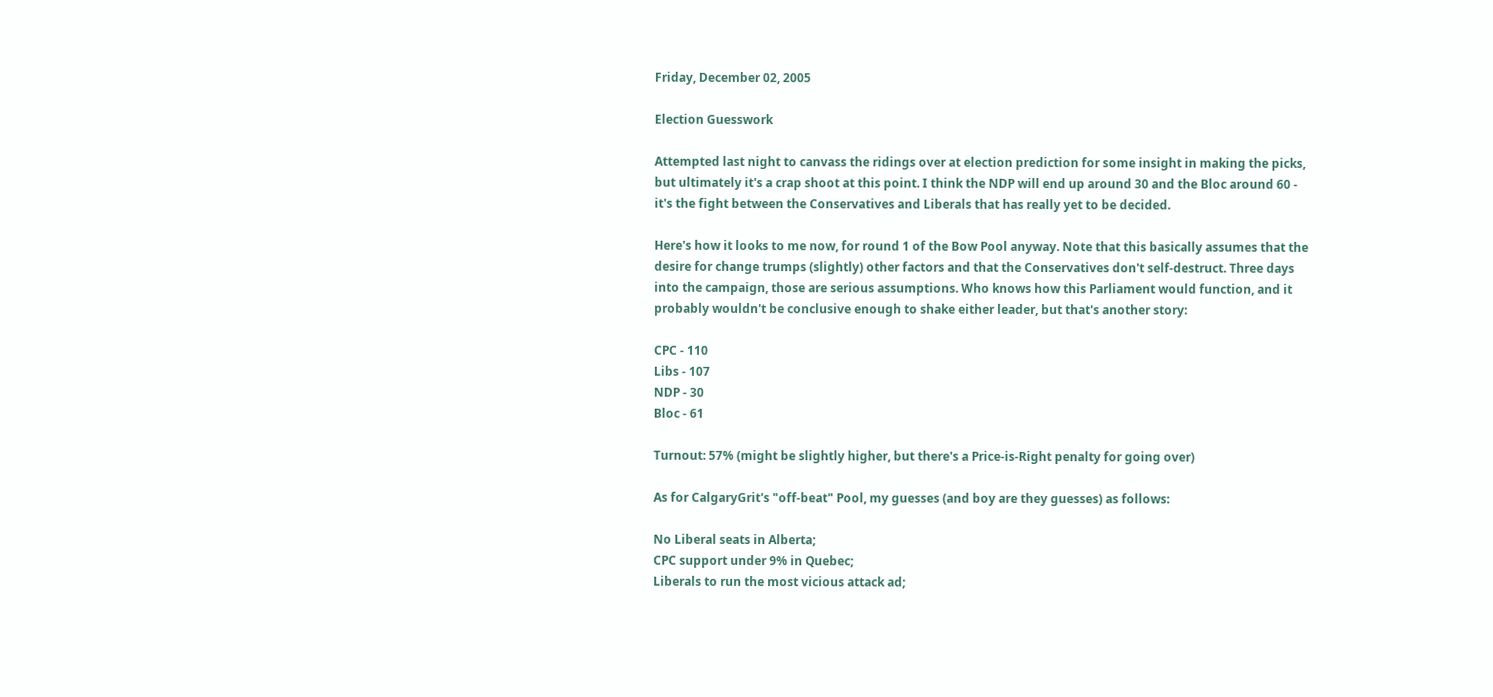Friday, December 02, 2005

Election Guesswork

Attempted last night to canvass the ridings over at election prediction for some insight in making the picks, but ultimately it's a crap shoot at this point. I think the NDP will end up around 30 and the Bloc around 60 - it's the fight between the Conservatives and Liberals that has really yet to be decided.

Here's how it looks to me now, for round 1 of the Bow Pool anyway. Note that this basically assumes that the desire for change trumps (slightly) other factors and that the Conservatives don't self-destruct. Three days into the campaign, those are serious assumptions. Who knows how this Parliament would function, and it probably wouldn't be conclusive enough to shake either leader, but that's another story:

CPC - 110
Libs - 107
NDP - 30
Bloc - 61

Turnout: 57% (might be slightly higher, but there's a Price-is-Right penalty for going over)

As for CalgaryGrit's "off-beat" Pool, my guesses (and boy are they guesses) as follows:

No Liberal seats in Alberta;
CPC support under 9% in Quebec;
Liberals to run the most vicious attack ad;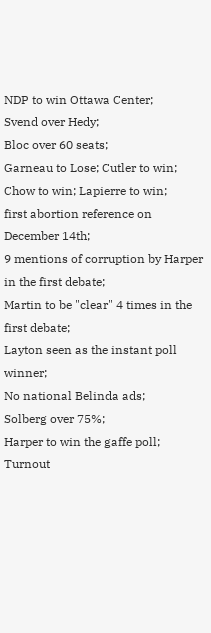NDP to win Ottawa Center;
Svend over Hedy;
Bloc over 60 seats;
Garneau to Lose; Cutler to win; Chow to win; Lapierre to win;
first abortion reference on December 14th;
9 mentions of corruption by Harper in the first debate;
Martin to be "clear" 4 times in the first debate;
Layton seen as the instant poll winner;
No national Belinda ads;
Solberg over 75%;
Harper to win the gaffe poll;
Turnout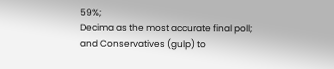59%;
Decima as the most accurate final poll;
and Conservatives (gulp) to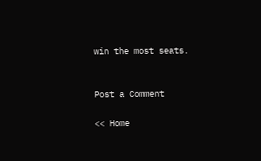win the most seats.


Post a Comment

<< Home